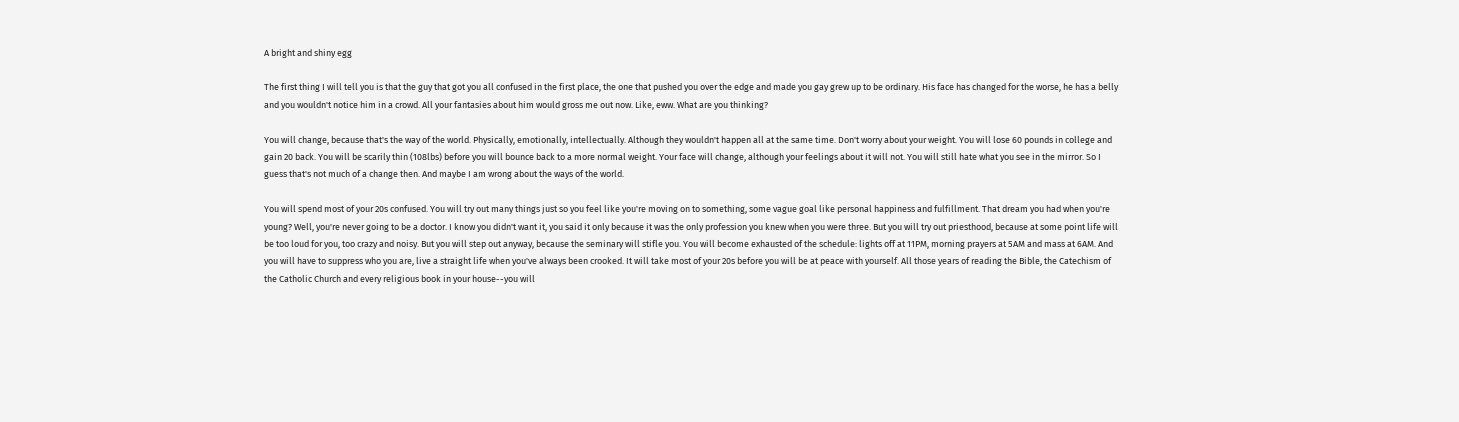A bright and shiny egg

The first thing I will tell you is that the guy that got you all confused in the first place, the one that pushed you over the edge and made you gay grew up to be ordinary. His face has changed for the worse, he has a belly and you wouldn't notice him in a crowd. All your fantasies about him would gross me out now. Like, eww. What are you thinking?

You will change, because that's the way of the world. Physically, emotionally, intellectually. Although they wouldn't happen all at the same time. Don't worry about your weight. You will lose 60 pounds in college and gain 20 back. You will be scarily thin (108lbs) before you will bounce back to a more normal weight. Your face will change, although your feelings about it will not. You will still hate what you see in the mirror. So I guess that's not much of a change then. And maybe I am wrong about the ways of the world.

You will spend most of your 20s confused. You will try out many things just so you feel like you're moving on to something, some vague goal like personal happiness and fulfillment. That dream you had when you're young? Well, you're never going to be a doctor. I know you didn't want it, you said it only because it was the only profession you knew when you were three. But you will try out priesthood, because at some point life will be too loud for you, too crazy and noisy. But you will step out anyway, because the seminary will stifle you. You will become exhausted of the schedule: lights off at 11PM, morning prayers at 5AM and mass at 6AM. And you will have to suppress who you are, live a straight life when you've always been crooked. It will take most of your 20s before you will be at peace with yourself. All those years of reading the Bible, the Catechism of the Catholic Church and every religious book in your house--you will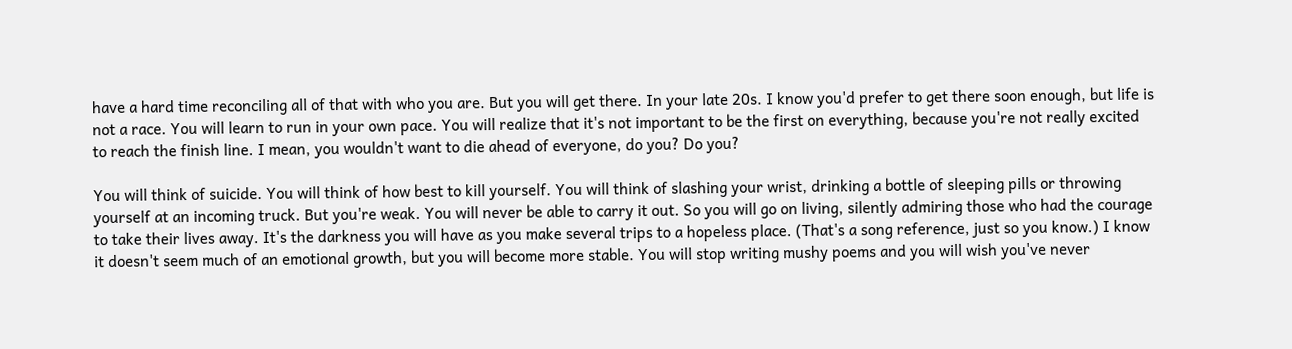have a hard time reconciling all of that with who you are. But you will get there. In your late 20s. I know you'd prefer to get there soon enough, but life is not a race. You will learn to run in your own pace. You will realize that it's not important to be the first on everything, because you're not really excited to reach the finish line. I mean, you wouldn't want to die ahead of everyone, do you? Do you?

You will think of suicide. You will think of how best to kill yourself. You will think of slashing your wrist, drinking a bottle of sleeping pills or throwing yourself at an incoming truck. But you're weak. You will never be able to carry it out. So you will go on living, silently admiring those who had the courage to take their lives away. It's the darkness you will have as you make several trips to a hopeless place. (That's a song reference, just so you know.) I know it doesn't seem much of an emotional growth, but you will become more stable. You will stop writing mushy poems and you will wish you've never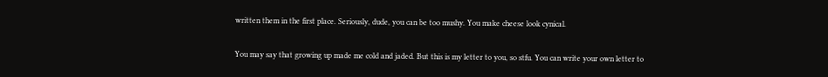written them in the first place. Seriously, dude, you can be too mushy. You make cheese look cynical.

You may say that growing up made me cold and jaded. But this is my letter to you, so stfu. You can write your own letter to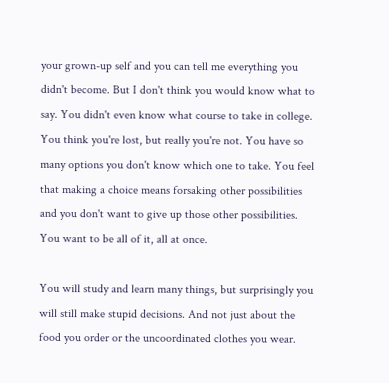your grown-up self and you can tell me everything you didn't become. But I don't think you would know what to say. You didn't even know what course to take in college. You think you're lost, but really you're not. You have so many options you don't know which one to take. You feel that making a choice means forsaking other possibilities and you don't want to give up those other possibilities. You want to be all of it, all at once.

You will study and learn many things, but surprisingly you will still make stupid decisions. And not just about the food you order or the uncoordinated clothes you wear.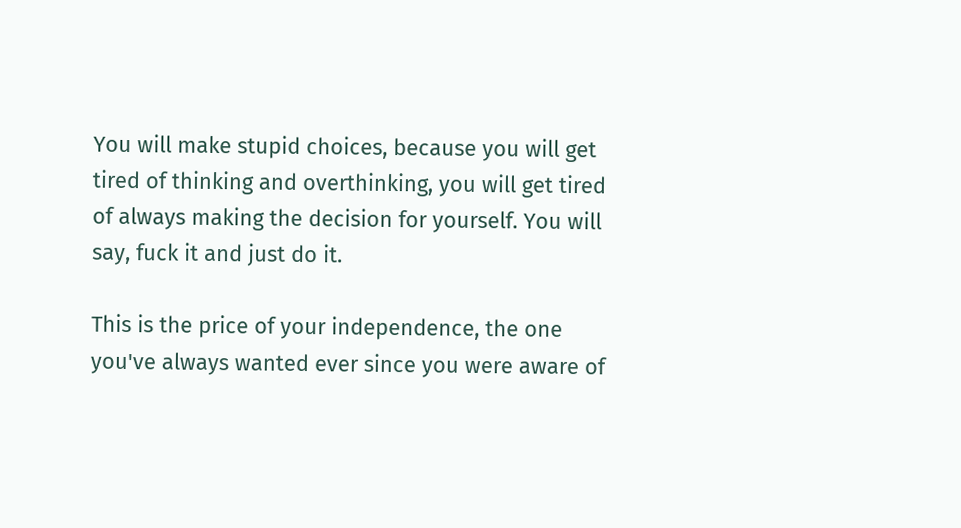You will make stupid choices, because you will get tired of thinking and overthinking, you will get tired of always making the decision for yourself. You will say, fuck it and just do it.

This is the price of your independence, the one you've always wanted ever since you were aware of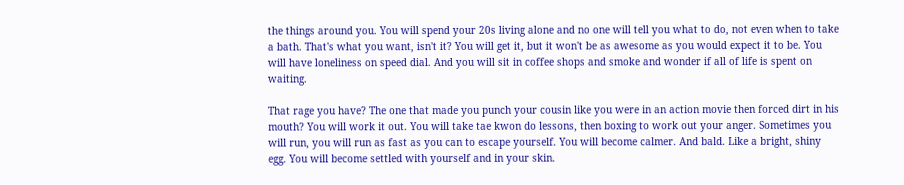the things around you. You will spend your 20s living alone and no one will tell you what to do, not even when to take a bath. That's what you want, isn't it? You will get it, but it won't be as awesome as you would expect it to be. You will have loneliness on speed dial. And you will sit in coffee shops and smoke and wonder if all of life is spent on waiting.

That rage you have? The one that made you punch your cousin like you were in an action movie then forced dirt in his mouth? You will work it out. You will take tae kwon do lessons, then boxing to work out your anger. Sometimes you will run, you will run as fast as you can to escape yourself. You will become calmer. And bald. Like a bright, shiny egg. You will become settled with yourself and in your skin.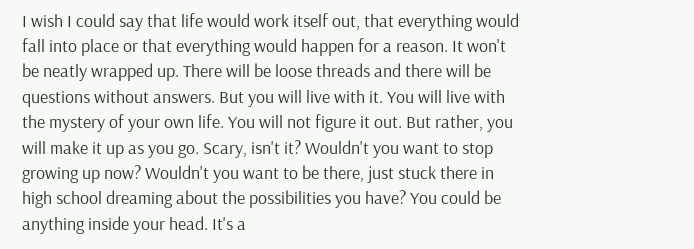I wish I could say that life would work itself out, that everything would fall into place or that everything would happen for a reason. It won't be neatly wrapped up. There will be loose threads and there will be questions without answers. But you will live with it. You will live with the mystery of your own life. You will not figure it out. But rather, you will make it up as you go. Scary, isn't it? Wouldn't you want to stop growing up now? Wouldn't you want to be there, just stuck there in high school dreaming about the possibilities you have? You could be anything inside your head. It's a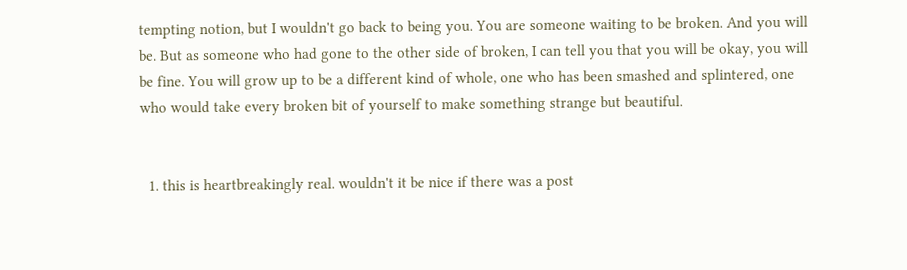tempting notion, but I wouldn't go back to being you. You are someone waiting to be broken. And you will be. But as someone who had gone to the other side of broken, I can tell you that you will be okay, you will be fine. You will grow up to be a different kind of whole, one who has been smashed and splintered, one who would take every broken bit of yourself to make something strange but beautiful.


  1. this is heartbreakingly real. wouldn't it be nice if there was a post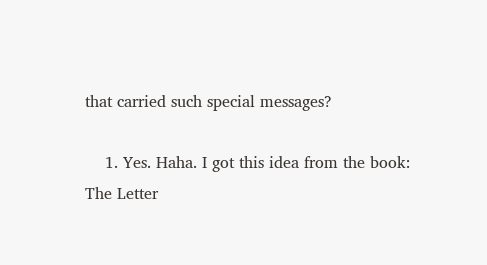that carried such special messages?

    1. Yes. Haha. I got this idea from the book: The Letter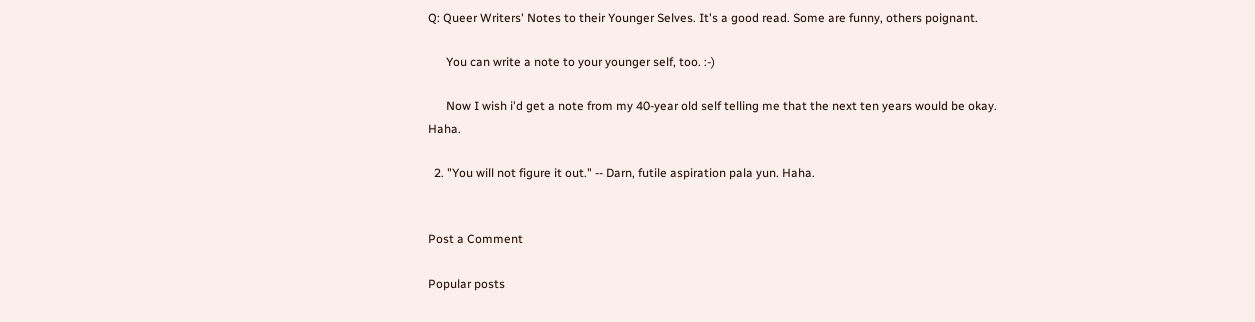Q: Queer Writers' Notes to their Younger Selves. It's a good read. Some are funny, others poignant.

      You can write a note to your younger self, too. :-)

      Now I wish i'd get a note from my 40-year old self telling me that the next ten years would be okay. Haha.

  2. "You will not figure it out." -- Darn, futile aspiration pala yun. Haha.


Post a Comment

Popular posts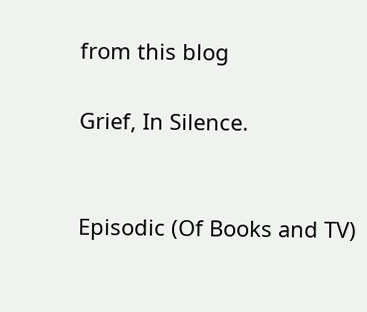from this blog

Grief, In Silence.


Episodic (Of Books and TV)